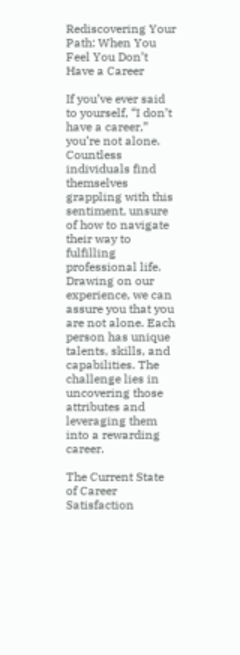Rediscovering Your Path: When You Feel You Don’t Have a Career

If you’ve ever said to yourself, “I don’t have a career,” you’re not alone. Countless individuals find themselves grappling with this sentiment, unsure of how to navigate their way to fulfilling professional life. Drawing on our experience, we can assure you that you are not alone. Each person has unique talents, skills, and capabilities. The challenge lies in uncovering those attributes and leveraging them into a rewarding career.

The Current State of Career Satisfaction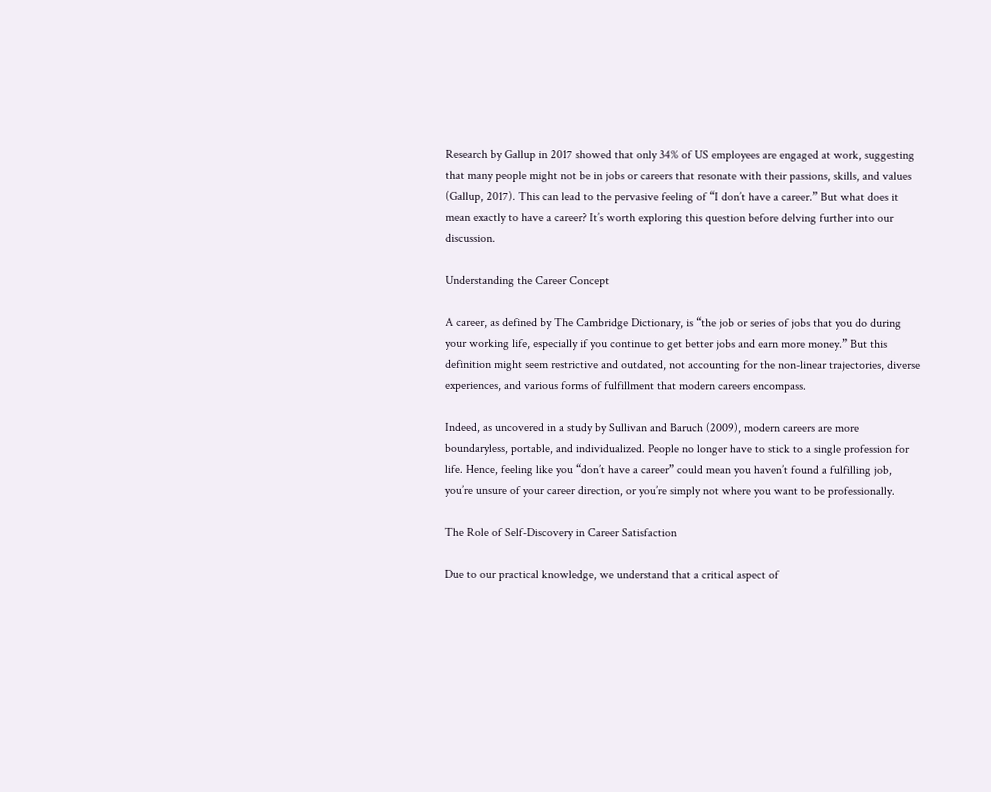Research by Gallup in 2017 showed that only 34% of US employees are engaged at work, suggesting that many people might not be in jobs or careers that resonate with their passions, skills, and values (Gallup, 2017). This can lead to the pervasive feeling of “I don’t have a career.” But what does it mean exactly to have a career? It’s worth exploring this question before delving further into our discussion.

Understanding the Career Concept

A career, as defined by The Cambridge Dictionary, is “the job or series of jobs that you do during your working life, especially if you continue to get better jobs and earn more money.” But this definition might seem restrictive and outdated, not accounting for the non-linear trajectories, diverse experiences, and various forms of fulfillment that modern careers encompass.

Indeed, as uncovered in a study by Sullivan and Baruch (2009), modern careers are more boundaryless, portable, and individualized. People no longer have to stick to a single profession for life. Hence, feeling like you “don’t have a career” could mean you haven’t found a fulfilling job, you’re unsure of your career direction, or you’re simply not where you want to be professionally.

The Role of Self-Discovery in Career Satisfaction

Due to our practical knowledge, we understand that a critical aspect of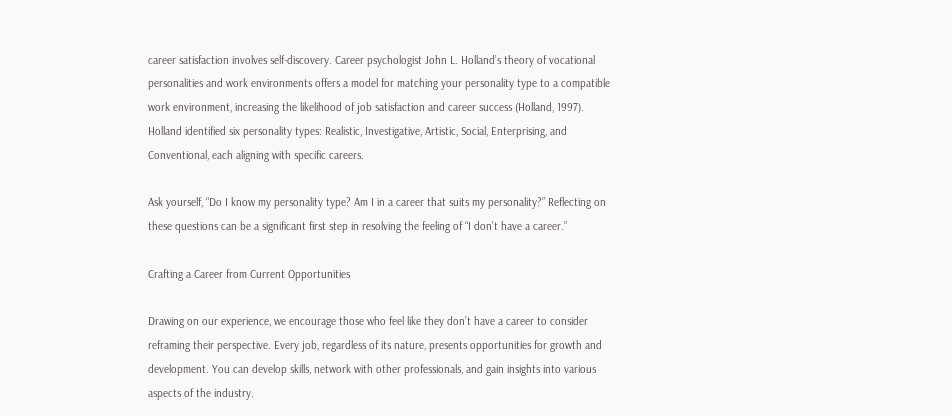career satisfaction involves self-discovery. Career psychologist John L. Holland’s theory of vocational personalities and work environments offers a model for matching your personality type to a compatible work environment, increasing the likelihood of job satisfaction and career success (Holland, 1997). Holland identified six personality types: Realistic, Investigative, Artistic, Social, Enterprising, and Conventional, each aligning with specific careers.

Ask yourself, “Do I know my personality type? Am I in a career that suits my personality?” Reflecting on these questions can be a significant first step in resolving the feeling of “I don’t have a career.”

Crafting a Career from Current Opportunities

Drawing on our experience, we encourage those who feel like they don’t have a career to consider reframing their perspective. Every job, regardless of its nature, presents opportunities for growth and development. You can develop skills, network with other professionals, and gain insights into various aspects of the industry.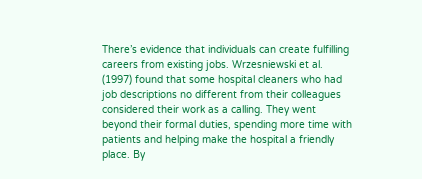There’s evidence that individuals can create fulfilling careers from existing jobs. Wrzesniewski et al. (1997) found that some hospital cleaners who had job descriptions no different from their colleagues considered their work as a calling. They went beyond their formal duties, spending more time with patients and helping make the hospital a friendly place. By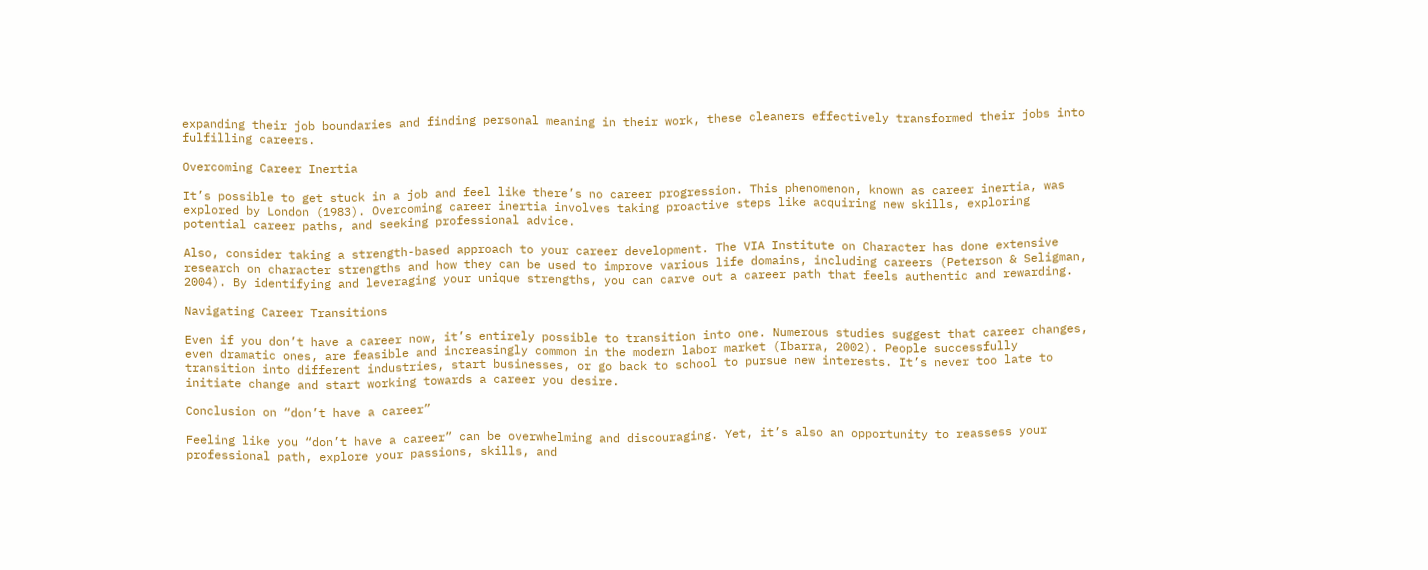expanding their job boundaries and finding personal meaning in their work, these cleaners effectively transformed their jobs into fulfilling careers.

Overcoming Career Inertia

It’s possible to get stuck in a job and feel like there’s no career progression. This phenomenon, known as career inertia, was explored by London (1983). Overcoming career inertia involves taking proactive steps like acquiring new skills, exploring potential career paths, and seeking professional advice.

Also, consider taking a strength-based approach to your career development. The VIA Institute on Character has done extensive research on character strengths and how they can be used to improve various life domains, including careers (Peterson & Seligman, 2004). By identifying and leveraging your unique strengths, you can carve out a career path that feels authentic and rewarding.

Navigating Career Transitions

Even if you don’t have a career now, it’s entirely possible to transition into one. Numerous studies suggest that career changes, even dramatic ones, are feasible and increasingly common in the modern labor market (Ibarra, 2002). People successfully transition into different industries, start businesses, or go back to school to pursue new interests. It’s never too late to initiate change and start working towards a career you desire.

Conclusion on “don’t have a career”

Feeling like you “don’t have a career” can be overwhelming and discouraging. Yet, it’s also an opportunity to reassess your professional path, explore your passions, skills, and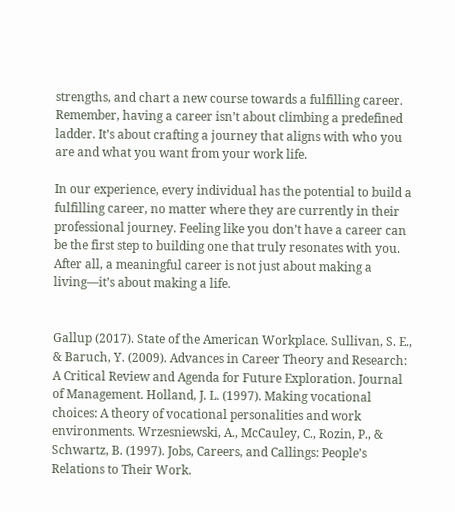strengths, and chart a new course towards a fulfilling career. Remember, having a career isn’t about climbing a predefined ladder. It’s about crafting a journey that aligns with who you are and what you want from your work life.

In our experience, every individual has the potential to build a fulfilling career, no matter where they are currently in their professional journey. Feeling like you don’t have a career can be the first step to building one that truly resonates with you. After all, a meaningful career is not just about making a living—it’s about making a life.


Gallup (2017). State of the American Workplace. Sullivan, S. E., & Baruch, Y. (2009). Advances in Career Theory and Research: A Critical Review and Agenda for Future Exploration. Journal of Management. Holland, J. L. (1997). Making vocational choices: A theory of vocational personalities and work environments. Wrzesniewski, A., McCauley, C., Rozin, P., & Schwartz, B. (1997). Jobs, Careers, and Callings: People’s Relations to Their Work.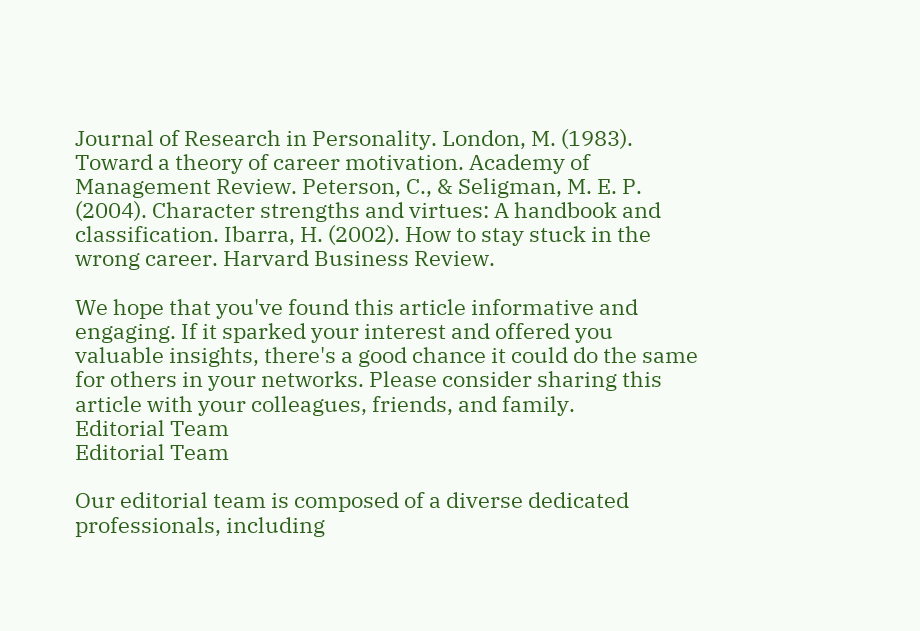Journal of Research in Personality. London, M. (1983). Toward a theory of career motivation. Academy of Management Review. Peterson, C., & Seligman, M. E. P. (2004). Character strengths and virtues: A handbook and classification. Ibarra, H. (2002). How to stay stuck in the wrong career. Harvard Business Review.

We hope that you've found this article informative and engaging. If it sparked your interest and offered you valuable insights, there's a good chance it could do the same for others in your networks. Please consider sharing this article with your colleagues, friends, and family.
Editorial Team
Editorial Team

Our editorial team is composed of a diverse dedicated professionals, including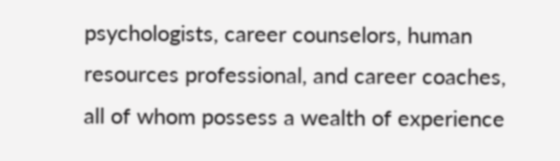psychologists, career counselors, human resources professional, and career coaches, all of whom possess a wealth of experience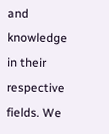and knowledge in their respective fields. We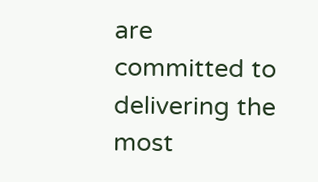are committed to delivering the most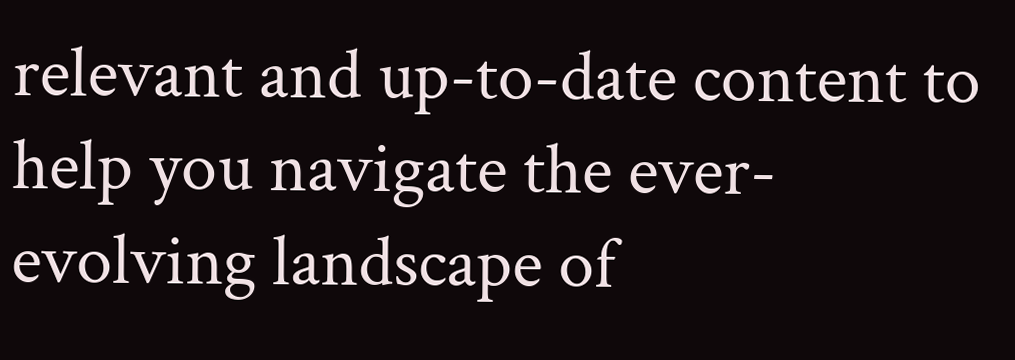relevant and up-to-date content to help you navigate the ever-evolving landscape of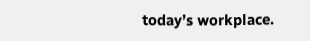today’s workplace.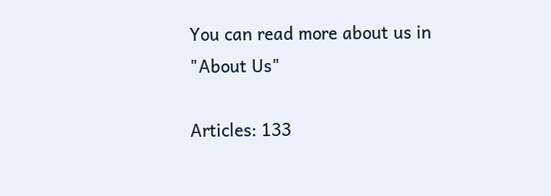You can read more about us in "About Us"

Articles: 133